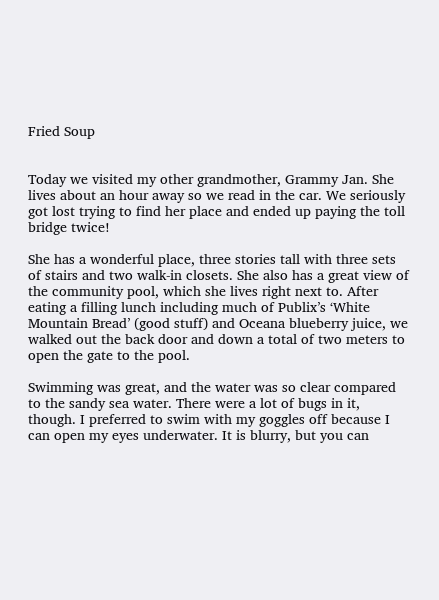Fried Soup


Today we visited my other grandmother, Grammy Jan. She lives about an hour away so we read in the car. We seriously got lost trying to find her place and ended up paying the toll bridge twice!

She has a wonderful place, three stories tall with three sets of stairs and two walk-in closets. She also has a great view of the community pool, which she lives right next to. After eating a filling lunch including much of Publix’s ‘White Mountain Bread’ (good stuff) and Oceana blueberry juice, we walked out the back door and down a total of two meters to open the gate to the pool.

Swimming was great, and the water was so clear compared to the sandy sea water. There were a lot of bugs in it, though. I preferred to swim with my goggles off because I can open my eyes underwater. It is blurry, but you can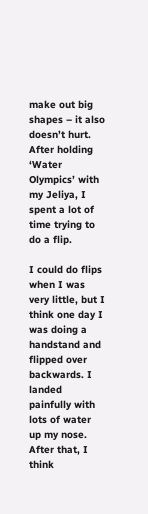make out big shapes – it also doesn’t hurt. After holding ‘Water Olympics’ with my Jeliya, I spent a lot of time trying to do a flip.

I could do flips when I was very little, but I think one day I was doing a handstand and flipped over backwards. I landed painfully with lots of water up my nose. After that, I think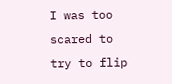I was too scared to try to flip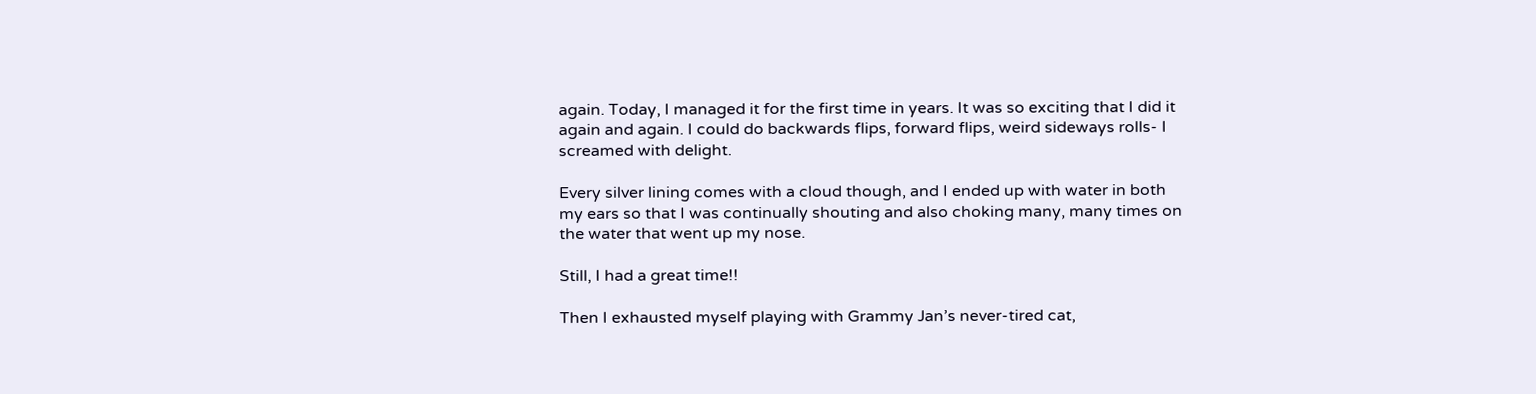again. Today, I managed it for the first time in years. It was so exciting that I did it again and again. I could do backwards flips, forward flips, weird sideways rolls- I screamed with delight.

Every silver lining comes with a cloud though, and I ended up with water in both my ears so that I was continually shouting and also choking many, many times on the water that went up my nose.

Still, I had a great time!!

Then I exhausted myself playing with Grammy Jan’s never-tired cat,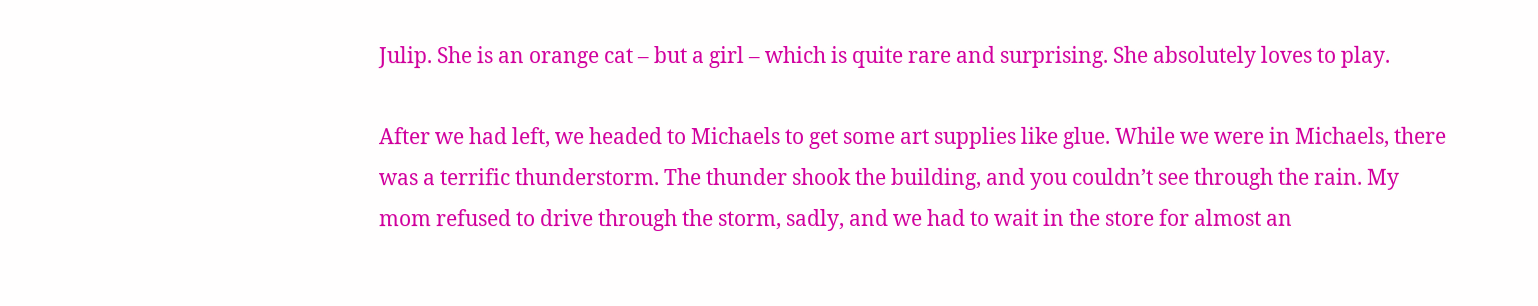Julip. She is an orange cat – but a girl – which is quite rare and surprising. She absolutely loves to play.

After we had left, we headed to Michaels to get some art supplies like glue. While we were in Michaels, there was a terrific thunderstorm. The thunder shook the building, and you couldn’t see through the rain. My mom refused to drive through the storm, sadly, and we had to wait in the store for almost an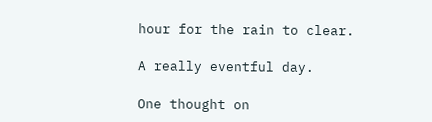hour for the rain to clear.

A really eventful day.

One thought on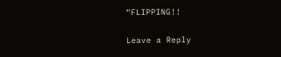“FLIPPING!!

Leave a Reply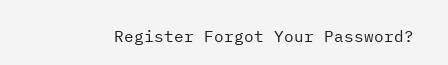Register Forgot Your Password?